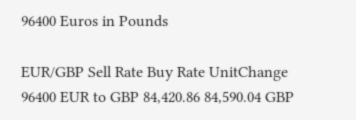96400 Euros in Pounds

EUR/GBP Sell Rate Buy Rate UnitChange
96400 EUR to GBP 84,420.86 84,590.04 GBP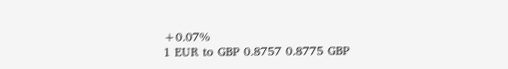+0.07%
1 EUR to GBP 0.8757 0.8775 GBP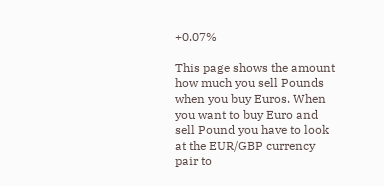+0.07%

This page shows the amount how much you sell Pounds when you buy Euros. When you want to buy Euro and sell Pound you have to look at the EUR/GBP currency pair to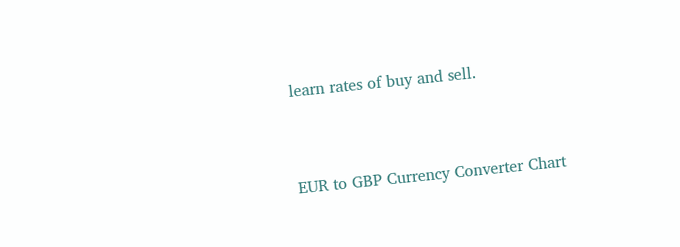learn rates of buy and sell.


EUR to GBP Currency Converter Chart